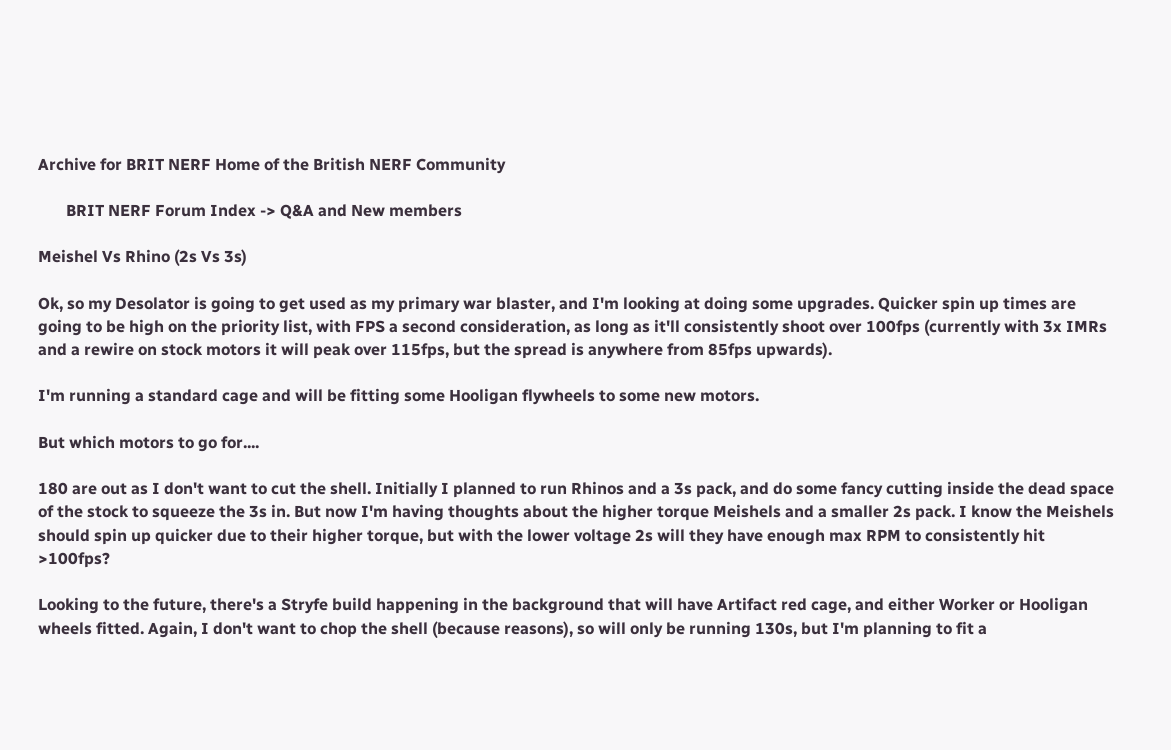Archive for BRIT NERF Home of the British NERF Community

       BRIT NERF Forum Index -> Q&A and New members

Meishel Vs Rhino (2s Vs 3s)

Ok, so my Desolator is going to get used as my primary war blaster, and I'm looking at doing some upgrades. Quicker spin up times are going to be high on the priority list, with FPS a second consideration, as long as it'll consistently shoot over 100fps (currently with 3x IMRs and a rewire on stock motors it will peak over 115fps, but the spread is anywhere from 85fps upwards).

I'm running a standard cage and will be fitting some Hooligan flywheels to some new motors.

But which motors to go for....

180 are out as I don't want to cut the shell. Initially I planned to run Rhinos and a 3s pack, and do some fancy cutting inside the dead space of the stock to squeeze the 3s in. But now I'm having thoughts about the higher torque Meishels and a smaller 2s pack. I know the Meishels should spin up quicker due to their higher torque, but with the lower voltage 2s will they have enough max RPM to consistently hit >100fps?

Looking to the future, there's a Stryfe build happening in the background that will have Artifact red cage, and either Worker or Hooligan wheels fitted. Again, I don't want to chop the shell (because reasons), so will only be running 130s, but I'm planning to fit a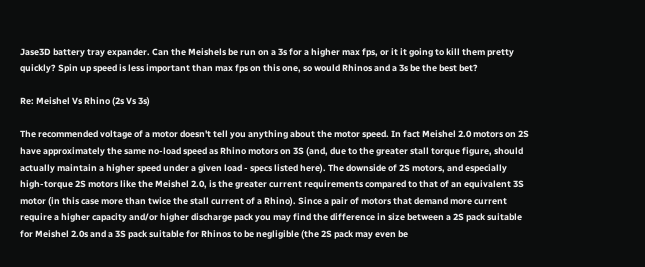Jase3D battery tray expander. Can the Meishels be run on a 3s for a higher max fps, or it it going to kill them pretty quickly? Spin up speed is less important than max fps on this one, so would Rhinos and a 3s be the best bet?

Re: Meishel Vs Rhino (2s Vs 3s)

The recommended voltage of a motor doesn't tell you anything about the motor speed. In fact Meishel 2.0 motors on 2S have approximately the same no-load speed as Rhino motors on 3S (and, due to the greater stall torque figure, should actually maintain a higher speed under a given load - specs listed here). The downside of 2S motors, and especially high-torque 2S motors like the Meishel 2.0, is the greater current requirements compared to that of an equivalent 3S motor (in this case more than twice the stall current of a Rhino). Since a pair of motors that demand more current require a higher capacity and/or higher discharge pack you may find the difference in size between a 2S pack suitable for Meishel 2.0s and a 3S pack suitable for Rhinos to be negligible (the 2S pack may even be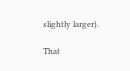slightly larger).

That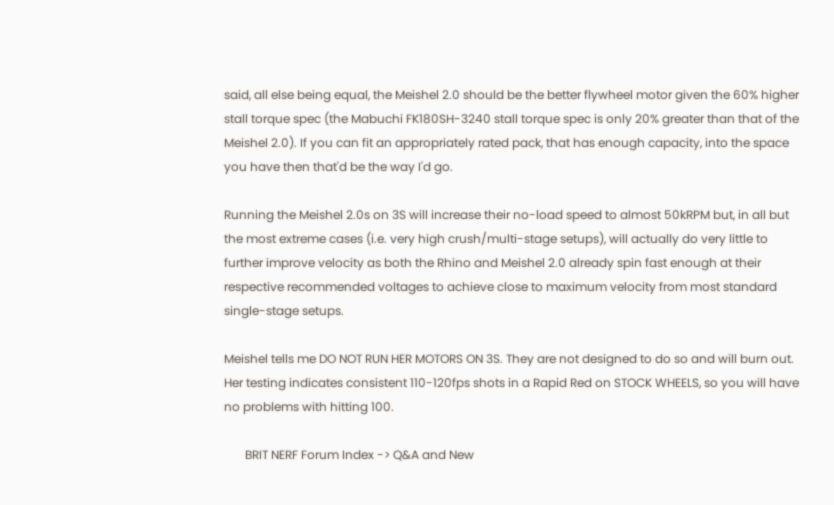said, all else being equal, the Meishel 2.0 should be the better flywheel motor given the 60% higher stall torque spec (the Mabuchi FK180SH-3240 stall torque spec is only 20% greater than that of the Meishel 2.0). If you can fit an appropriately rated pack, that has enough capacity, into the space you have then that'd be the way I'd go.

Running the Meishel 2.0s on 3S will increase their no-load speed to almost 50kRPM but, in all but the most extreme cases (i.e. very high crush/multi-stage setups), will actually do very little to further improve velocity as both the Rhino and Meishel 2.0 already spin fast enough at their respective recommended voltages to achieve close to maximum velocity from most standard single-stage setups.

Meishel tells me DO NOT RUN HER MOTORS ON 3S. They are not designed to do so and will burn out.
Her testing indicates consistent 110-120fps shots in a Rapid Red on STOCK WHEELS, so you will have no problems with hitting 100.

       BRIT NERF Forum Index -> Q&A and New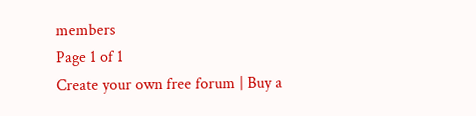members
Page 1 of 1
Create your own free forum | Buy a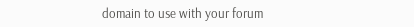domain to use with your forum